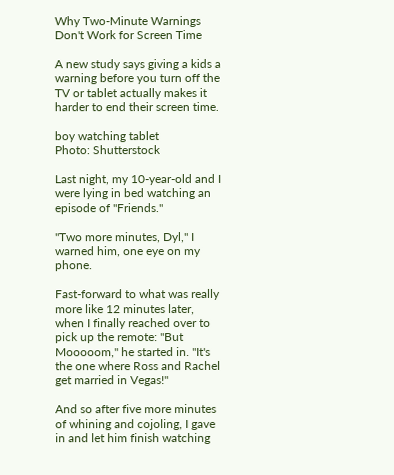Why Two-Minute Warnings Don't Work for Screen Time

A new study says giving a kids a warning before you turn off the TV or tablet actually makes it harder to end their screen time.

boy watching tablet
Photo: Shutterstock

Last night, my 10-year-old and I were lying in bed watching an episode of "Friends."

"Two more minutes, Dyl," I warned him, one eye on my phone.

Fast-forward to what was really more like 12 minutes later, when I finally reached over to pick up the remote: "But Mooooom," he started in. "It's the one where Ross and Rachel get married in Vegas!"

And so after five more minutes of whining and cojoling, I gave in and let him finish watching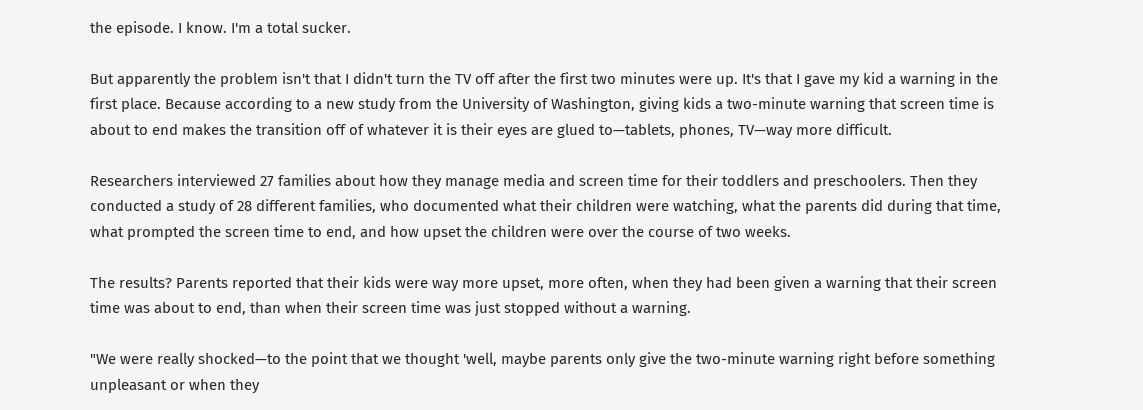the episode. I know. I'm a total sucker.

But apparently the problem isn't that I didn't turn the TV off after the first two minutes were up. It's that I gave my kid a warning in the first place. Because according to a new study from the University of Washington, giving kids a two-minute warning that screen time is about to end makes the transition off of whatever it is their eyes are glued to—tablets, phones, TV—way more difficult.

Researchers interviewed 27 families about how they manage media and screen time for their toddlers and preschoolers. Then they conducted a study of 28 different families, who documented what their children were watching, what the parents did during that time, what prompted the screen time to end, and how upset the children were over the course of two weeks.

The results? Parents reported that their kids were way more upset, more often, when they had been given a warning that their screen time was about to end, than when their screen time was just stopped without a warning.

"We were really shocked—to the point that we thought 'well, maybe parents only give the two-minute warning right before something unpleasant or when they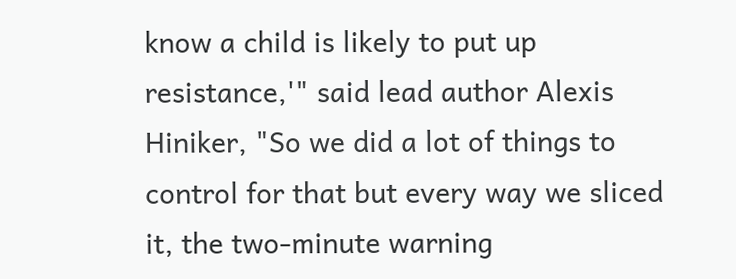know a child is likely to put up resistance,'" said lead author Alexis Hiniker, "So we did a lot of things to control for that but every way we sliced it, the two-minute warning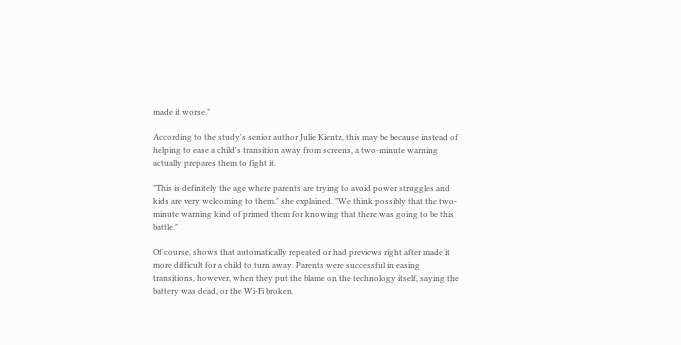made it worse."

According to the study's senior author Julie Kientz, this may be because instead of helping to ease a child's transition away from screens, a two-minute warning actually prepares them to fight it.

"This is definitely the age where parents are trying to avoid power struggles and kids are very welcoming to them," she explained. "We think possibly that the two-minute warning kind of primed them for knowing that there was going to be this battle."

Of course, shows that automatically repeated or had previews right after made it more difficult for a child to turn away. Parents were successful in easing transitions, however, when they put the blame on the technology itself, saying the battery was dead, or the Wi-Fi broken.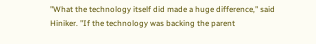"What the technology itself did made a huge difference," said Hiniker. "If the technology was backing the parent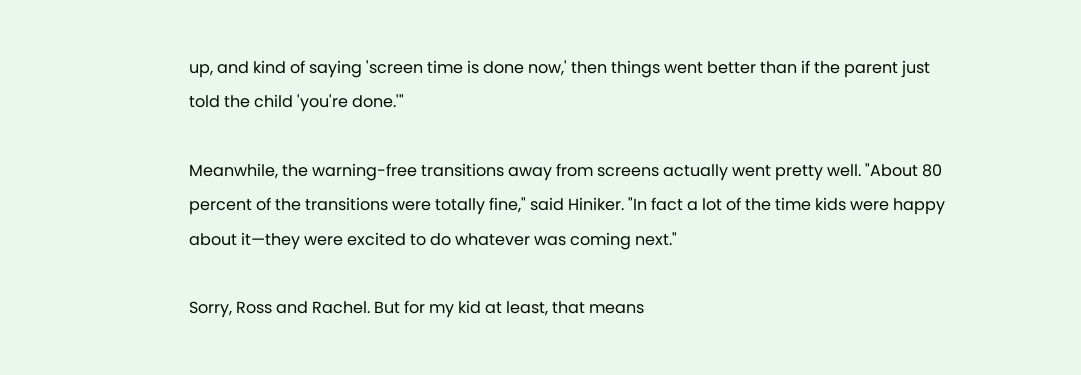up, and kind of saying 'screen time is done now,' then things went better than if the parent just told the child 'you're done.'"

Meanwhile, the warning-free transitions away from screens actually went pretty well. "About 80 percent of the transitions were totally fine," said Hiniker. "In fact a lot of the time kids were happy about it—they were excited to do whatever was coming next."

Sorry, Ross and Rachel. But for my kid at least, that means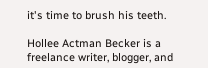it's time to brush his teeth.

Hollee Actman Becker is a freelance writer, blogger, and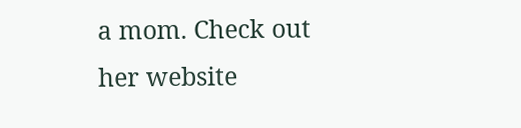a mom. Check out her website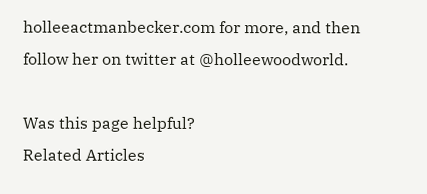holleeactmanbecker.com for more, and then follow her on twitter at @holleewoodworld.

Was this page helpful?
Related Articles